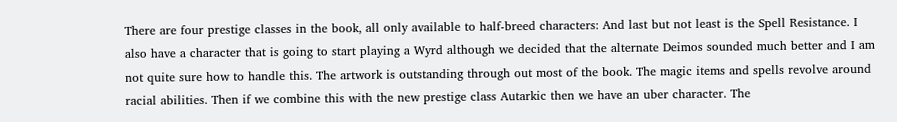There are four prestige classes in the book, all only available to half-breed characters: And last but not least is the Spell Resistance. I also have a character that is going to start playing a Wyrd although we decided that the alternate Deimos sounded much better and I am not quite sure how to handle this. The artwork is outstanding through out most of the book. The magic items and spells revolve around racial abilities. Then if we combine this with the new prestige class Autarkic then we have an uber character. The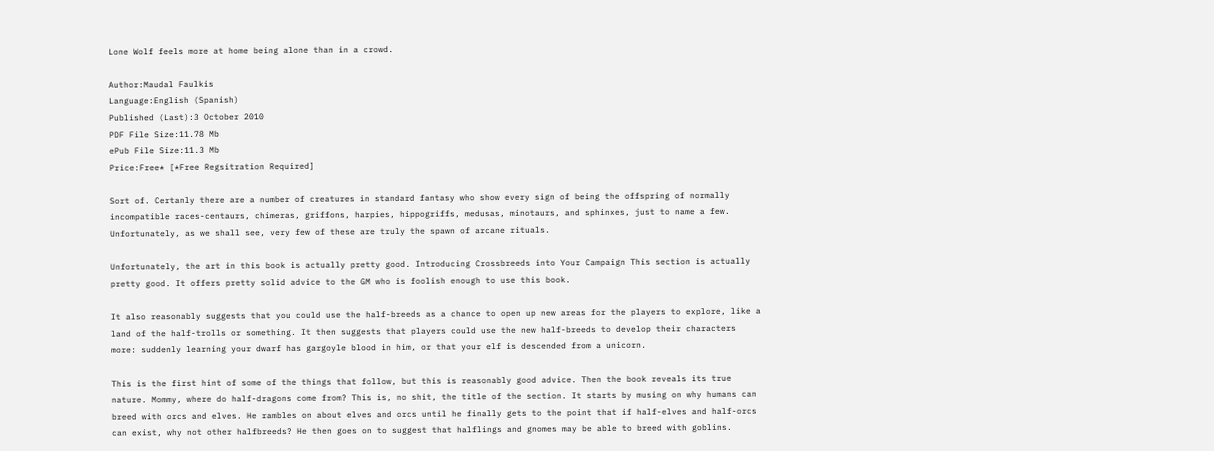Lone Wolf feels more at home being alone than in a crowd.

Author:Maudal Faulkis
Language:English (Spanish)
Published (Last):3 October 2010
PDF File Size:11.78 Mb
ePub File Size:11.3 Mb
Price:Free* [*Free Regsitration Required]

Sort of. Certanly there are a number of creatures in standard fantasy who show every sign of being the offspring of normally incompatible races-centaurs, chimeras, griffons, harpies, hippogriffs, medusas, minotaurs, and sphinxes, just to name a few. Unfortunately, as we shall see, very few of these are truly the spawn of arcane rituals.

Unfortunately, the art in this book is actually pretty good. Introducing Crossbreeds into Your Campaign This section is actually pretty good. It offers pretty solid advice to the GM who is foolish enough to use this book.

It also reasonably suggests that you could use the half-breeds as a chance to open up new areas for the players to explore, like a land of the half-trolls or something. It then suggests that players could use the new half-breeds to develop their characters more: suddenly learning your dwarf has gargoyle blood in him, or that your elf is descended from a unicorn.

This is the first hint of some of the things that follow, but this is reasonably good advice. Then the book reveals its true nature. Mommy, where do half-dragons come from? This is, no shit, the title of the section. It starts by musing on why humans can breed with orcs and elves. He rambles on about elves and orcs until he finally gets to the point that if half-elves and half-orcs can exist, why not other halfbreeds? He then goes on to suggest that halflings and gnomes may be able to breed with goblins.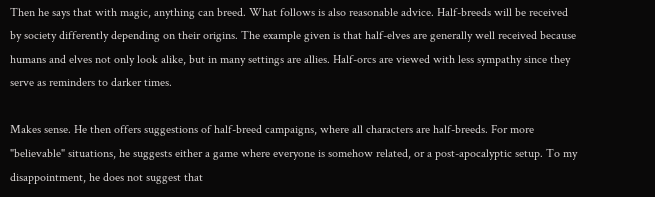Then he says that with magic, anything can breed. What follows is also reasonable advice. Half-breeds will be received by society differently depending on their origins. The example given is that half-elves are generally well received because humans and elves not only look alike, but in many settings are allies. Half-orcs are viewed with less sympathy since they serve as reminders to darker times.

Makes sense. He then offers suggestions of half-breed campaigns, where all characters are half-breeds. For more "believable" situations, he suggests either a game where everyone is somehow related, or a post-apocalyptic setup. To my disappointment, he does not suggest that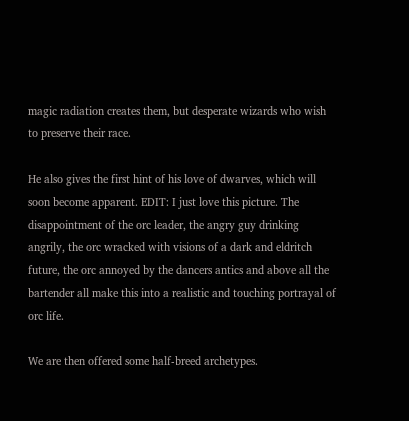magic radiation creates them, but desperate wizards who wish to preserve their race.

He also gives the first hint of his love of dwarves, which will soon become apparent. EDIT: I just love this picture. The disappointment of the orc leader, the angry guy drinking angrily, the orc wracked with visions of a dark and eldritch future, the orc annoyed by the dancers antics and above all the bartender all make this into a realistic and touching portrayal of orc life.

We are then offered some half-breed archetypes.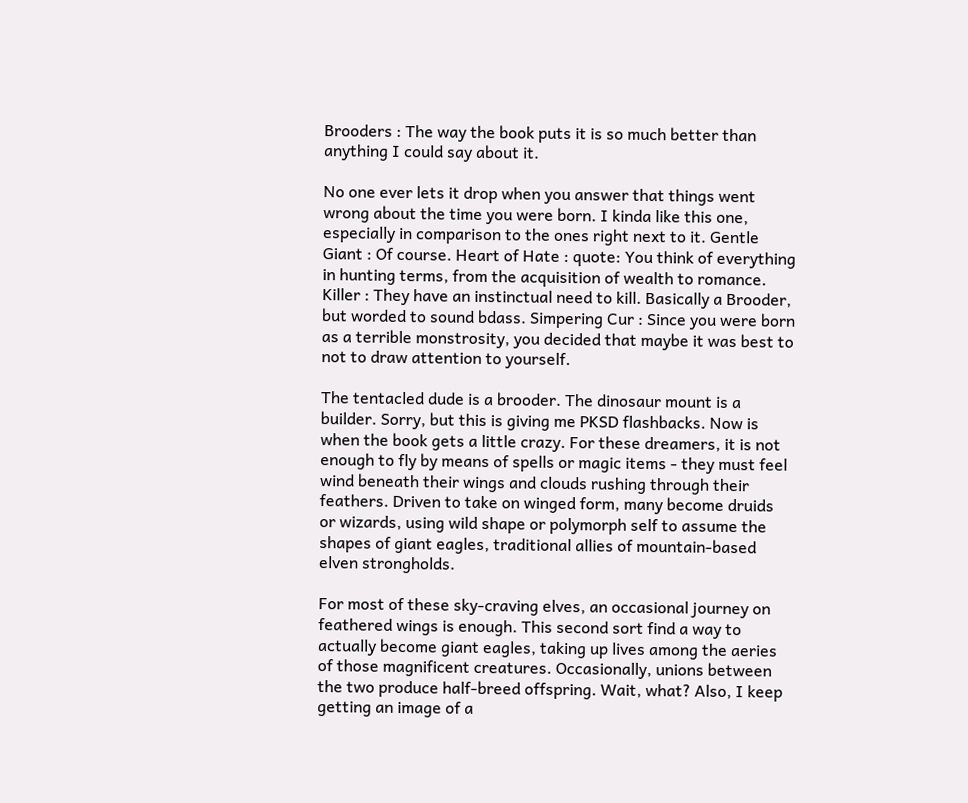Brooders : The way the book puts it is so much better than anything I could say about it.

No one ever lets it drop when you answer that things went wrong about the time you were born. I kinda like this one, especially in comparison to the ones right next to it. Gentle Giant : Of course. Heart of Hate : quote: You think of everything in hunting terms, from the acquisition of wealth to romance. Killer : They have an instinctual need to kill. Basically a Brooder, but worded to sound bdass. Simpering Cur : Since you were born as a terrible monstrosity, you decided that maybe it was best to not to draw attention to yourself.

The tentacled dude is a brooder. The dinosaur mount is a builder. Sorry, but this is giving me PKSD flashbacks. Now is when the book gets a little crazy. For these dreamers, it is not enough to fly by means of spells or magic items - they must feel wind beneath their wings and clouds rushing through their feathers. Driven to take on winged form, many become druids or wizards, using wild shape or polymorph self to assume the shapes of giant eagles, traditional allies of mountain-based elven strongholds.

For most of these sky-craving elves, an occasional journey on feathered wings is enough. This second sort find a way to actually become giant eagles, taking up lives among the aeries of those magnificent creatures. Occasionally, unions between the two produce half-breed offspring. Wait, what? Also, I keep getting an image of a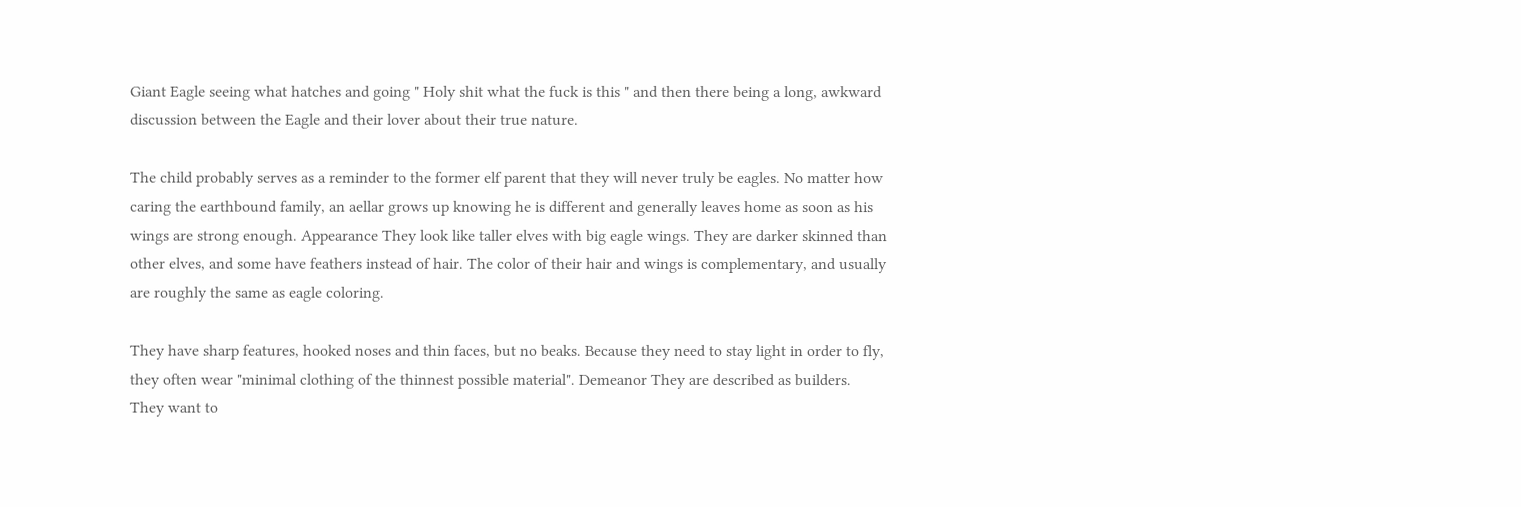Giant Eagle seeing what hatches and going " Holy shit what the fuck is this " and then there being a long, awkward discussion between the Eagle and their lover about their true nature.

The child probably serves as a reminder to the former elf parent that they will never truly be eagles. No matter how caring the earthbound family, an aellar grows up knowing he is different and generally leaves home as soon as his wings are strong enough. Appearance They look like taller elves with big eagle wings. They are darker skinned than other elves, and some have feathers instead of hair. The color of their hair and wings is complementary, and usually are roughly the same as eagle coloring.

They have sharp features, hooked noses and thin faces, but no beaks. Because they need to stay light in order to fly, they often wear "minimal clothing of the thinnest possible material". Demeanor They are described as builders. They want to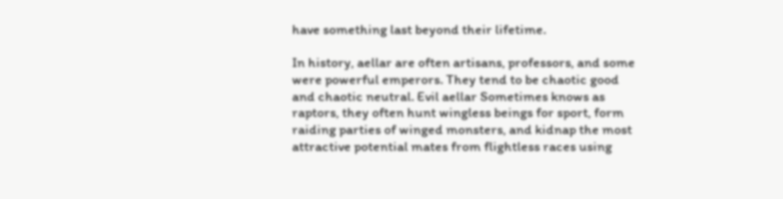have something last beyond their lifetime.

In history, aellar are often artisans, professors, and some were powerful emperors. They tend to be chaotic good and chaotic neutral. Evil aellar Sometimes knows as raptors, they often hunt wingless beings for sport, form raiding parties of winged monsters, and kidnap the most attractive potential mates from flightless races using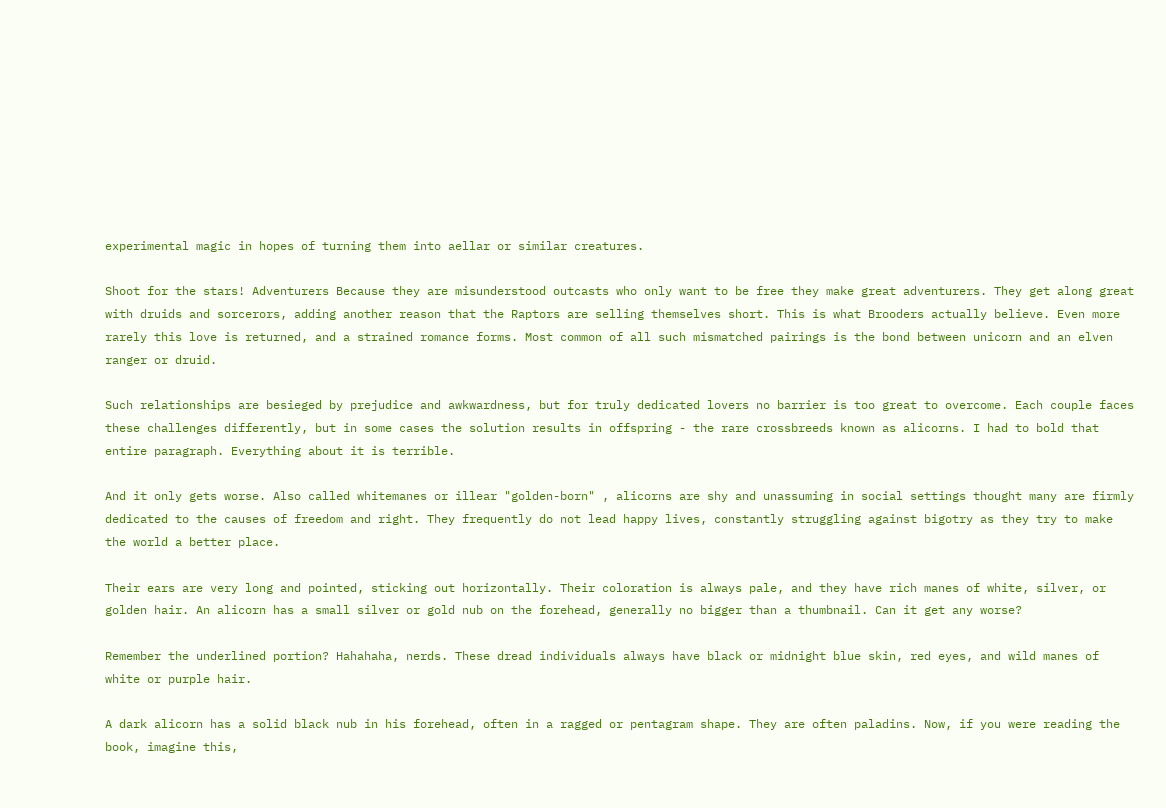experimental magic in hopes of turning them into aellar or similar creatures.

Shoot for the stars! Adventurers Because they are misunderstood outcasts who only want to be free they make great adventurers. They get along great with druids and sorcerors, adding another reason that the Raptors are selling themselves short. This is what Brooders actually believe. Even more rarely this love is returned, and a strained romance forms. Most common of all such mismatched pairings is the bond between unicorn and an elven ranger or druid.

Such relationships are besieged by prejudice and awkwardness, but for truly dedicated lovers no barrier is too great to overcome. Each couple faces these challenges differently, but in some cases the solution results in offspring - the rare crossbreeds known as alicorns. I had to bold that entire paragraph. Everything about it is terrible.

And it only gets worse. Also called whitemanes or illear "golden-born" , alicorns are shy and unassuming in social settings thought many are firmly dedicated to the causes of freedom and right. They frequently do not lead happy lives, constantly struggling against bigotry as they try to make the world a better place.

Their ears are very long and pointed, sticking out horizontally. Their coloration is always pale, and they have rich manes of white, silver, or golden hair. An alicorn has a small silver or gold nub on the forehead, generally no bigger than a thumbnail. Can it get any worse?

Remember the underlined portion? Hahahaha, nerds. These dread individuals always have black or midnight blue skin, red eyes, and wild manes of white or purple hair.

A dark alicorn has a solid black nub in his forehead, often in a ragged or pentagram shape. They are often paladins. Now, if you were reading the book, imagine this,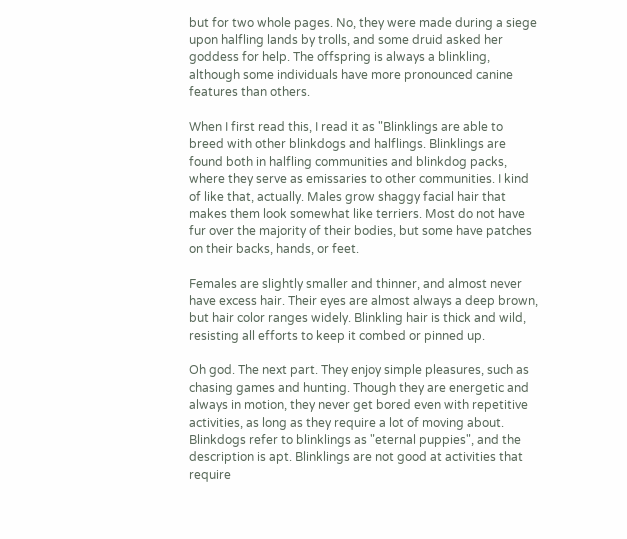but for two whole pages. No, they were made during a siege upon halfling lands by trolls, and some druid asked her goddess for help. The offspring is always a blinkling, although some individuals have more pronounced canine features than others.

When I first read this, I read it as "Blinklings are able to breed with other blinkdogs and halflings. Blinklings are found both in halfling communities and blinkdog packs, where they serve as emissaries to other communities. I kind of like that, actually. Males grow shaggy facial hair that makes them look somewhat like terriers. Most do not have fur over the majority of their bodies, but some have patches on their backs, hands, or feet.

Females are slightly smaller and thinner, and almost never have excess hair. Their eyes are almost always a deep brown, but hair color ranges widely. Blinkling hair is thick and wild, resisting all efforts to keep it combed or pinned up.

Oh god. The next part. They enjoy simple pleasures, such as chasing games and hunting. Though they are energetic and always in motion, they never get bored even with repetitive activities, as long as they require a lot of moving about. Blinkdogs refer to blinklings as "eternal puppies", and the description is apt. Blinklings are not good at activities that require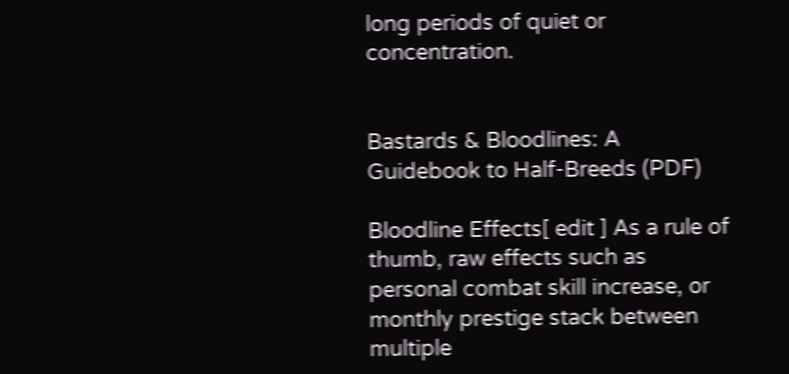long periods of quiet or concentration.


Bastards & Bloodlines: A Guidebook to Half-Breeds (PDF)

Bloodline Effects[ edit ] As a rule of thumb, raw effects such as personal combat skill increase, or monthly prestige stack between multiple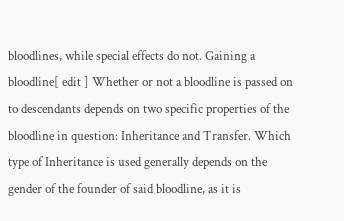bloodlines, while special effects do not. Gaining a bloodline[ edit ] Whether or not a bloodline is passed on to descendants depends on two specific properties of the bloodline in question: Inheritance and Transfer. Which type of Inheritance is used generally depends on the gender of the founder of said bloodline, as it is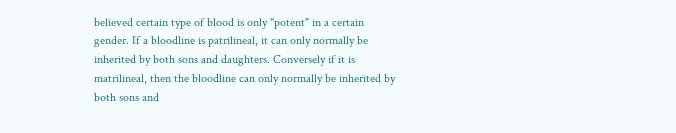believed certain type of blood is only "potent" in a certain gender. If a bloodline is patrilineal, it can only normally be inherited by both sons and daughters. Conversely if it is matrilineal, then the bloodline can only normally be inherited by both sons and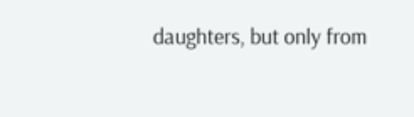daughters, but only from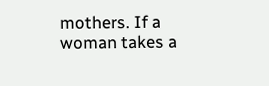mothers. If a woman takes a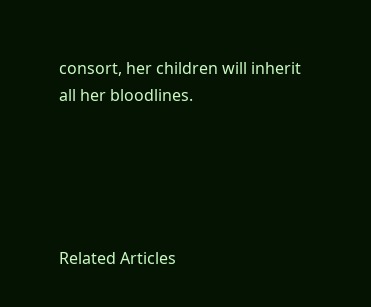consort, her children will inherit all her bloodlines.





Related Articles